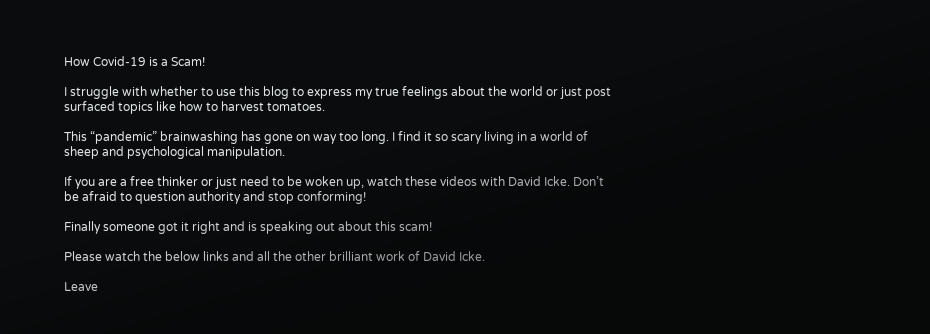How Covid-19 is a Scam!

I struggle with whether to use this blog to express my true feelings about the world or just post surfaced topics like how to harvest tomatoes.

This “pandemic” brainwashing has gone on way too long. I find it so scary living in a world of sheep and psychological manipulation.

If you are a free thinker or just need to be woken up, watch these videos with David Icke. Don’t be afraid to question authority and stop conforming!

Finally someone got it right and is speaking out about this scam!

Please watch the below links and all the other brilliant work of David Icke.

Leave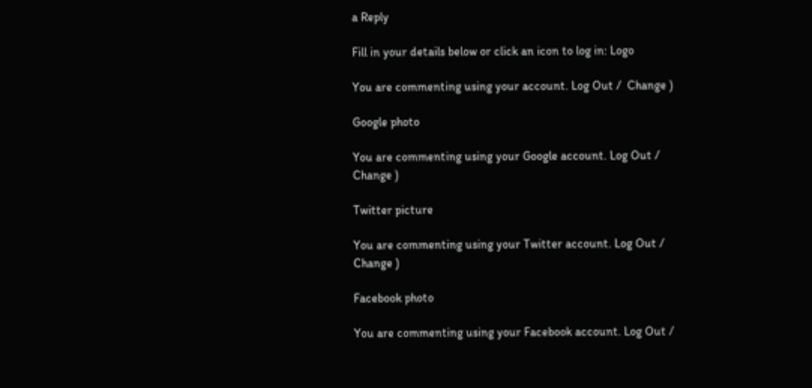a Reply

Fill in your details below or click an icon to log in: Logo

You are commenting using your account. Log Out /  Change )

Google photo

You are commenting using your Google account. Log Out /  Change )

Twitter picture

You are commenting using your Twitter account. Log Out /  Change )

Facebook photo

You are commenting using your Facebook account. Log Out /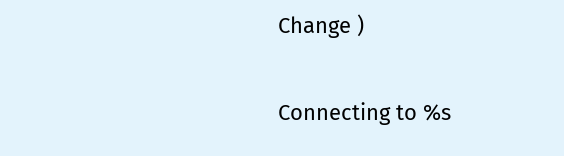Change )

Connecting to %s